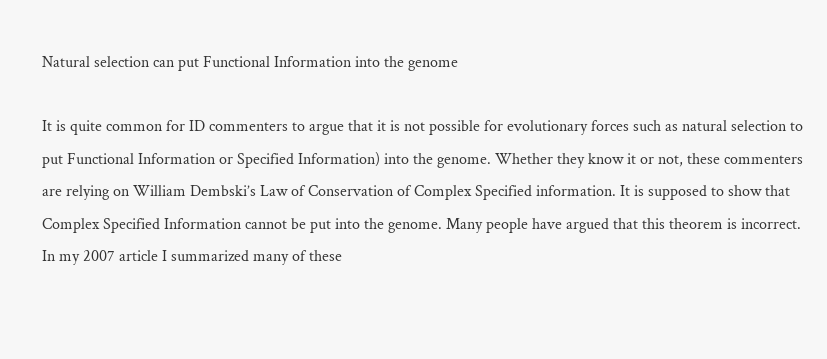Natural selection can put Functional Information into the genome

It is quite common for ID commenters to argue that it is not possible for evolutionary forces such as natural selection to put Functional Information or Specified Information) into the genome. Whether they know it or not, these commenters are relying on William Dembski’s Law of Conservation of Complex Specified information. It is supposed to show that Complex Specified Information cannot be put into the genome. Many people have argued that this theorem is incorrect. In my 2007 article I summarized many of these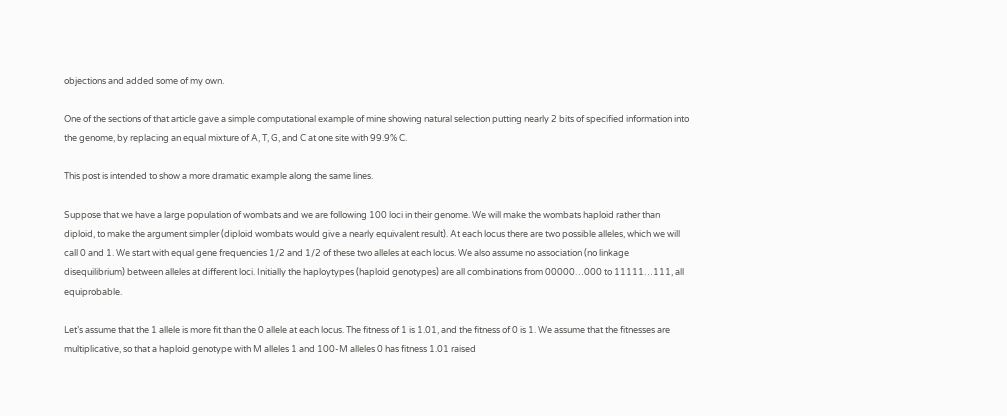objections and added some of my own.

One of the sections of that article gave a simple computational example of mine showing natural selection putting nearly 2 bits of specified information into the genome, by replacing an equal mixture of A, T, G, and C at one site with 99.9% C.

This post is intended to show a more dramatic example along the same lines.

Suppose that we have a large population of wombats and we are following 100 loci in their genome. We will make the wombats haploid rather than diploid, to make the argument simpler (diploid wombats would give a nearly equivalent result). At each locus there are two possible alleles, which we will call 0 and 1. We start with equal gene frequencies 1/2 and 1/2 of these two alleles at each locus. We also assume no association (no linkage disequilibrium) between alleles at different loci. Initially the haploytypes (haploid genotypes) are all combinations from 00000…000 to 11111…111, all equiprobable.

Let’s assume that the 1 allele is more fit than the 0 allele at each locus. The fitness of 1 is 1.01, and the fitness of 0 is 1. We assume that the fitnesses are multiplicative, so that a haploid genotype with M alleles 1 and 100-M alleles 0 has fitness 1.01 raised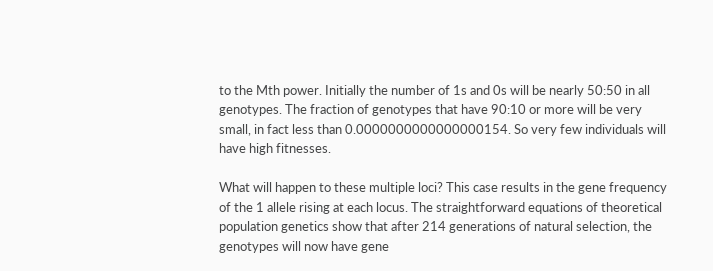to the Mth power. Initially the number of 1s and 0s will be nearly 50:50 in all genotypes. The fraction of genotypes that have 90:10 or more will be very small, in fact less than 0.0000000000000000154. So very few individuals will have high fitnesses.

What will happen to these multiple loci? This case results in the gene frequency of the 1 allele rising at each locus. The straightforward equations of theoretical population genetics show that after 214 generations of natural selection, the genotypes will now have gene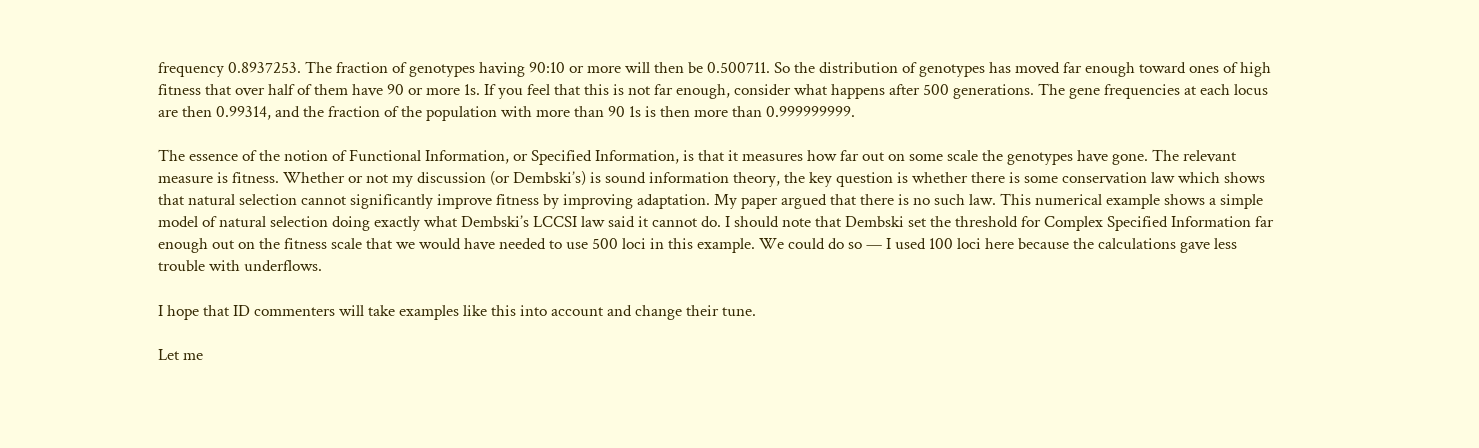frequency 0.8937253. The fraction of genotypes having 90:10 or more will then be 0.500711. So the distribution of genotypes has moved far enough toward ones of high fitness that over half of them have 90 or more 1s. If you feel that this is not far enough, consider what happens after 500 generations. The gene frequencies at each locus are then 0.99314, and the fraction of the population with more than 90 1s is then more than 0.999999999.

The essence of the notion of Functional Information, or Specified Information, is that it measures how far out on some scale the genotypes have gone. The relevant measure is fitness. Whether or not my discussion (or Dembski’s) is sound information theory, the key question is whether there is some conservation law which shows that natural selection cannot significantly improve fitness by improving adaptation. My paper argued that there is no such law. This numerical example shows a simple model of natural selection doing exactly what Dembski’s LCCSI law said it cannot do. I should note that Dembski set the threshold for Complex Specified Information far enough out on the fitness scale that we would have needed to use 500 loci in this example. We could do so — I used 100 loci here because the calculations gave less trouble with underflows.

I hope that ID commenters will take examples like this into account and change their tune.

Let me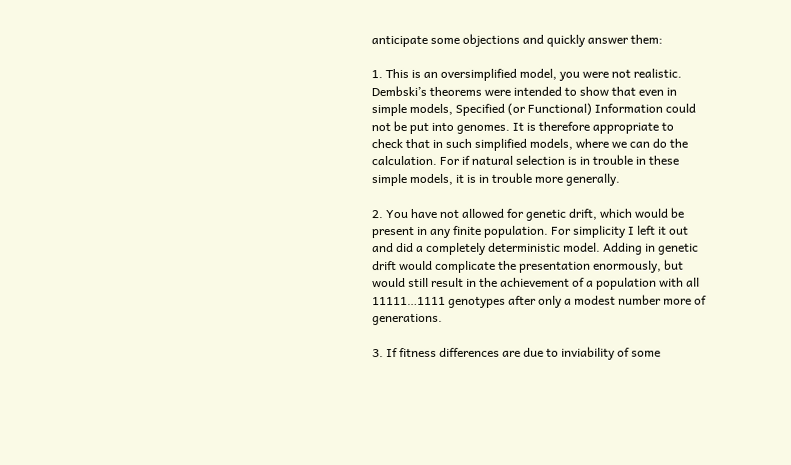anticipate some objections and quickly answer them:

1. This is an oversimplified model, you were not realistic. Dembski’s theorems were intended to show that even in simple models, Specified (or Functional) Information could not be put into genomes. It is therefore appropriate to check that in such simplified models, where we can do the calculation. For if natural selection is in trouble in these simple models, it is in trouble more generally.

2. You have not allowed for genetic drift, which would be present in any finite population. For simplicity I left it out and did a completely deterministic model. Adding in genetic drift would complicate the presentation enormously, but would still result in the achievement of a population with all 11111…1111 genotypes after only a modest number more of generations.

3. If fitness differences are due to inviability of some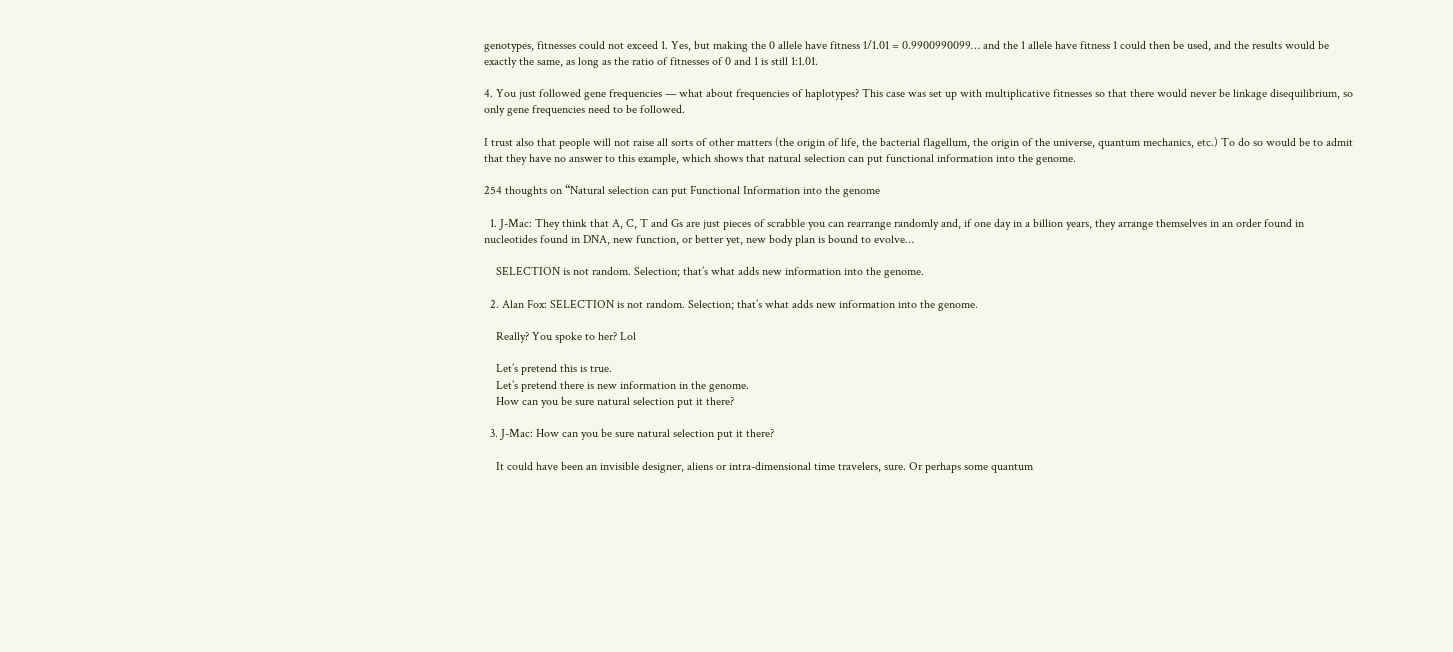genotypes, fitnesses could not exceed 1. Yes, but making the 0 allele have fitness 1/1.01 = 0.9900990099… and the 1 allele have fitness 1 could then be used, and the results would be exactly the same, as long as the ratio of fitnesses of 0 and 1 is still 1:1.01.

4. You just followed gene frequencies — what about frequencies of haplotypes? This case was set up with multiplicative fitnesses so that there would never be linkage disequilibrium, so only gene frequencies need to be followed.

I trust also that people will not raise all sorts of other matters (the origin of life, the bacterial flagellum, the origin of the universe, quantum mechanics, etc.) To do so would be to admit that they have no answer to this example, which shows that natural selection can put functional information into the genome.

254 thoughts on “Natural selection can put Functional Information into the genome

  1. J-Mac: They think that A, C, T and Gs are just pieces of scrabble you can rearrange randomly and, if one day in a billion years, they arrange themselves in an order found in nucleotides found in DNA, new function, or better yet, new body plan is bound to evolve…

    SELECTION is not random. Selection; that’s what adds new information into the genome.

  2. Alan Fox: SELECTION is not random. Selection; that’s what adds new information into the genome.

    Really? You spoke to her? Lol

    Let’s pretend this is true.
    Let’s pretend there is new information in the genome.
    How can you be sure natural selection put it there?

  3. J-Mac: How can you be sure natural selection put it there?

    It could have been an invisible designer, aliens or intra-dimensional time travelers, sure. Or perhaps some quantum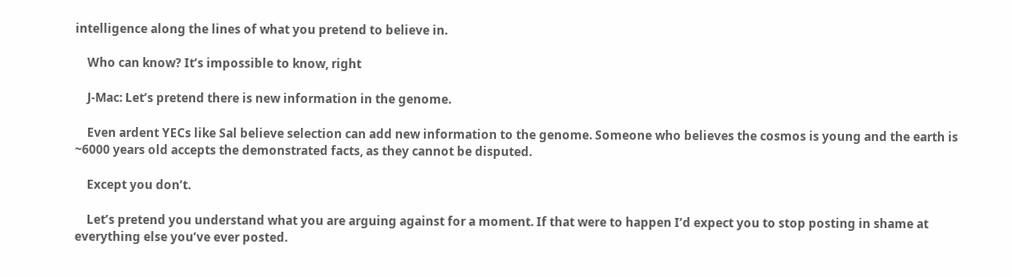intelligence along the lines of what you pretend to believe in.

    Who can know? It’s impossible to know, right

    J-Mac: Let’s pretend there is new information in the genome.

    Even ardent YECs like Sal believe selection can add new information to the genome. Someone who believes the cosmos is young and the earth is ~6000 years old accepts the demonstrated facts, as they cannot be disputed.

    Except you don’t.

    Let’s pretend you understand what you are arguing against for a moment. If that were to happen I’d expect you to stop posting in shame at everything else you’ve ever posted.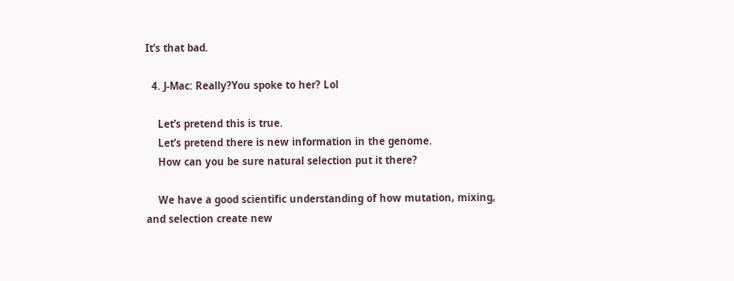It’s that bad.

  4. J-Mac: Really?You spoke to her? Lol

    Let’s pretend this is true.
    Let’s pretend there is new information in the genome.
    How can you be sure natural selection put it there?

    We have a good scientific understanding of how mutation, mixing, and selection create new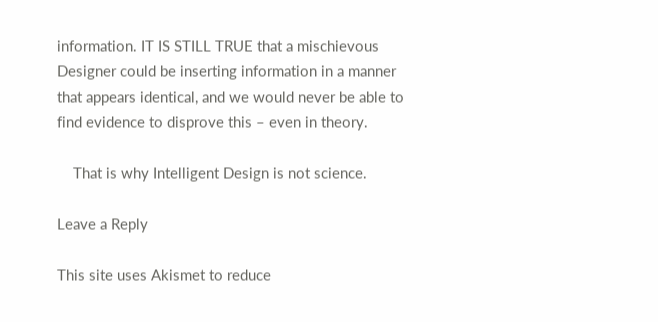information. IT IS STILL TRUE that a mischievous Designer could be inserting information in a manner that appears identical, and we would never be able to find evidence to disprove this – even in theory.

    That is why Intelligent Design is not science.

Leave a Reply

This site uses Akismet to reduce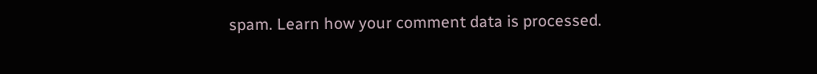spam. Learn how your comment data is processed.